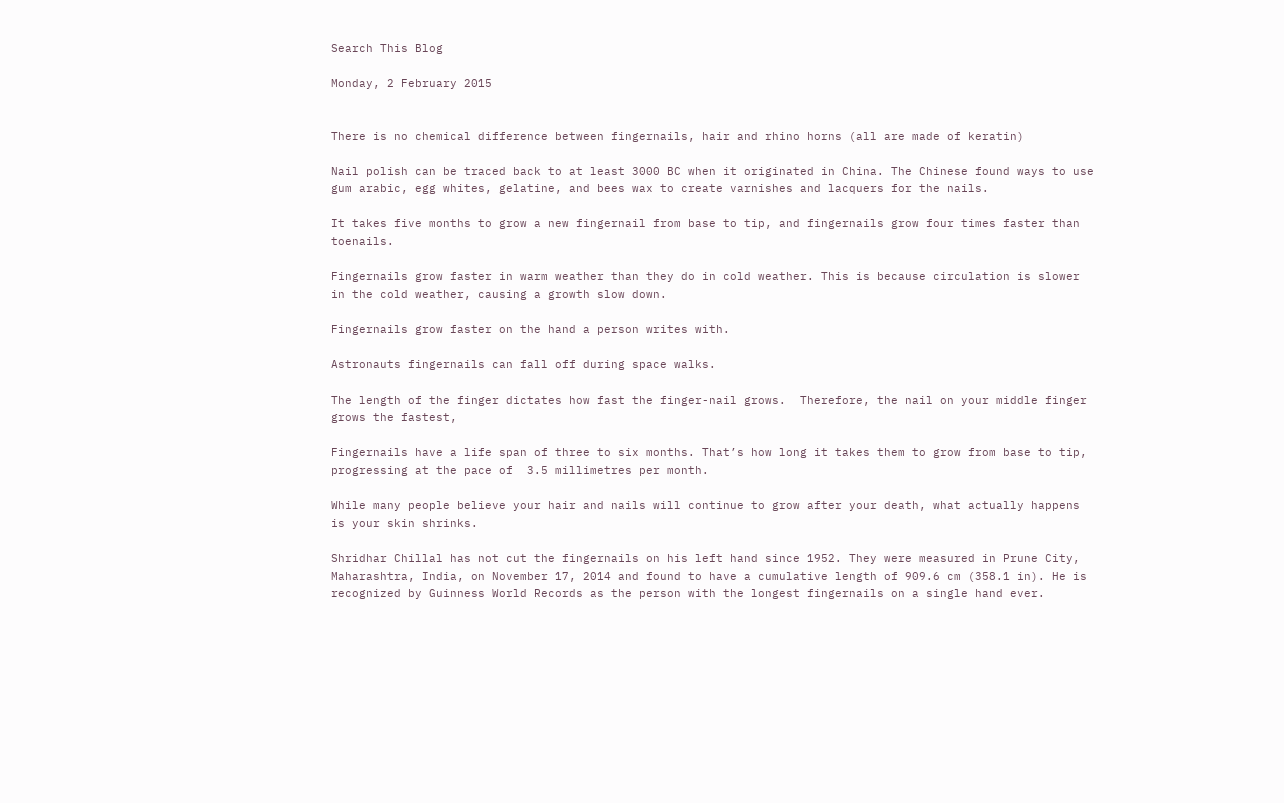Search This Blog

Monday, 2 February 2015


There is no chemical difference between fingernails, hair and rhino horns (all are made of keratin)

Nail polish can be traced back to at least 3000 BC when it originated in China. The Chinese found ways to use gum arabic, egg whites, gelatine, and bees wax to create varnishes and lacquers for the nails.

It takes five months to grow a new fingernail from base to tip, and fingernails grow four times faster than toenails.

Fingernails grow faster in warm weather than they do in cold weather. This is because circulation is slower in the cold weather, causing a growth slow down.

Fingernails grow faster on the hand a person writes with.

Astronauts fingernails can fall off during space walks.

The length of the finger dictates how fast the finger-nail grows.  Therefore, the nail on your middle finger grows the fastest,

Fingernails have a life span of three to six months. That’s how long it takes them to grow from base to tip, progressing at the pace of  3.5 millimetres per month.

While many people believe your hair and nails will continue to grow after your death, what actually happens is your skin shrinks.

Shridhar Chillal has not cut the fingernails on his left hand since 1952. They were measured in Prune City, Maharashtra, India, on November 17, 2014 and found to have a cumulative length of 909.6 cm (358.1 in). He is recognized by Guinness World Records as the person with the longest fingernails on a single hand ever.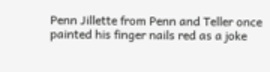Penn Jillette from Penn and Teller once painted his finger nails red as a joke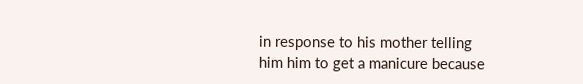in response to his mother telling him him to get a manicure because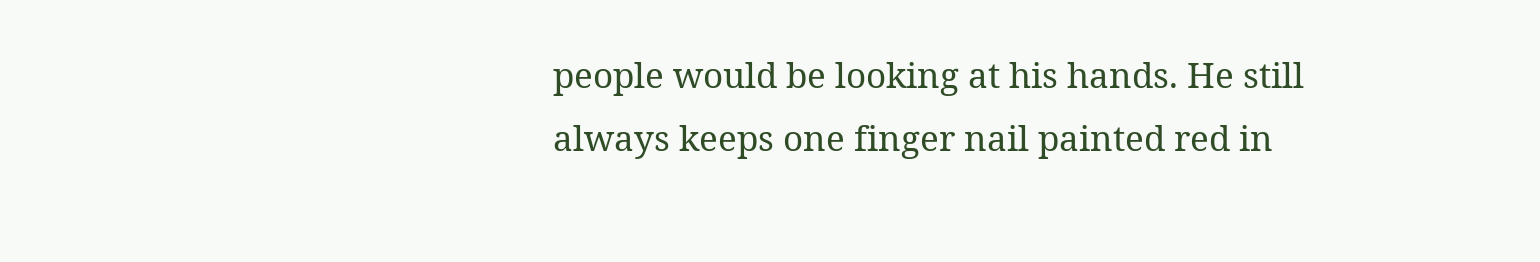people would be looking at his hands. He still always keeps one finger nail painted red in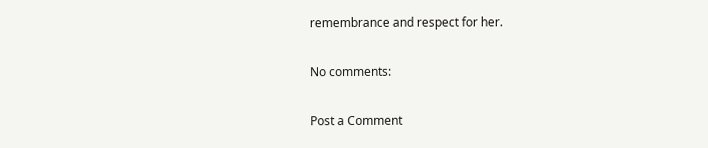remembrance and respect for her.

No comments:

Post a Comment